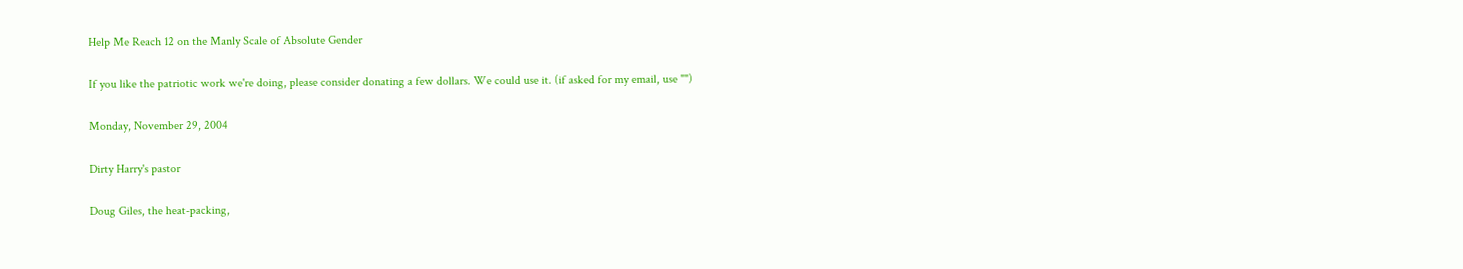Help Me Reach 12 on the Manly Scale of Absolute Gender

If you like the patriotic work we're doing, please consider donating a few dollars. We could use it. (if asked for my email, use "")

Monday, November 29, 2004

Dirty Harry's pastor

Doug Giles, the heat-packing,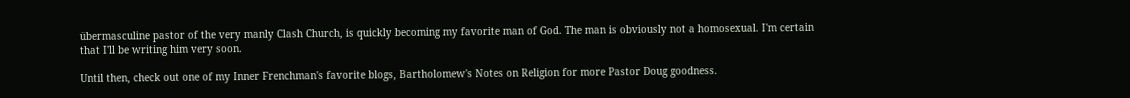übermasculine pastor of the very manly Clash Church, is quickly becoming my favorite man of God. The man is obviously not a homosexual. I'm certain that I'll be writing him very soon.

Until then, check out one of my Inner Frenchman's favorite blogs, Bartholomew's Notes on Religion for more Pastor Doug goodness.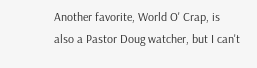Another favorite, World O' Crap, is also a Pastor Doug watcher, but I can't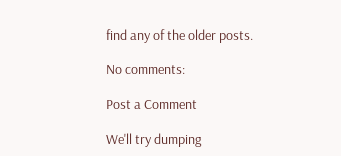find any of the older posts.

No comments:

Post a Comment

We'll try dumping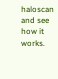haloscan and see how it works.